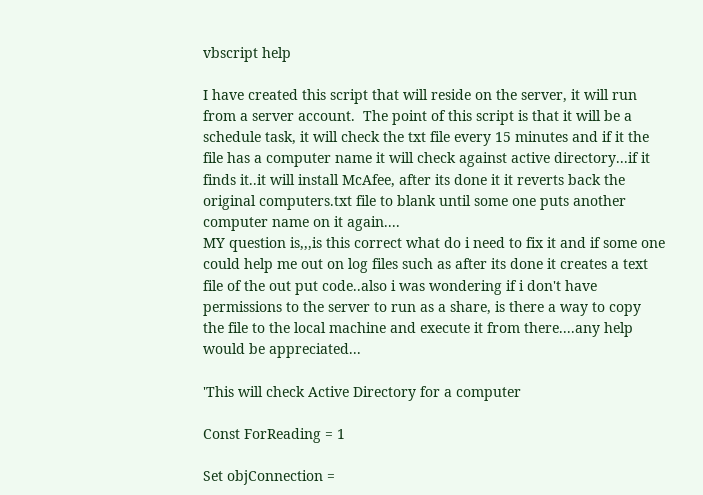vbscript help

I have created this script that will reside on the server, it will run from a server account.  The point of this script is that it will be a schedule task, it will check the txt file every 15 minutes and if it the file has a computer name it will check against active directory...if it finds it..it will install McAfee, after its done it it reverts back the original computers.txt file to blank until some one puts another computer name on it again....
MY question is,,,is this correct what do i need to fix it and if some one could help me out on log files such as after its done it creates a text file of the out put code..also i was wondering if i don't have permissions to the server to run as a share, is there a way to copy the file to the local machine and execute it from there....any help would be appreciated...

'This will check Active Directory for a computer

Const ForReading = 1

Set objConnection =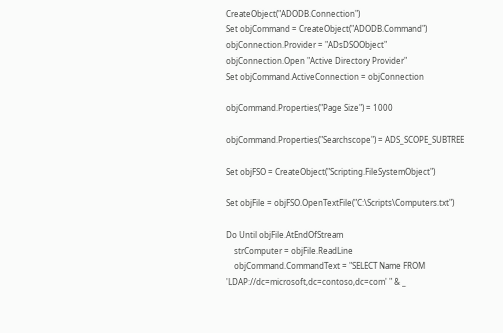CreateObject("ADODB.Connection")
Set objCommand = CreateObject("ADODB.Command")
objConnection.Provider = "ADsDSOObject"
objConnection.Open "Active Directory Provider"
Set objCommand.ActiveConnection = objConnection

objCommand.Properties("Page Size") = 1000

objCommand.Properties("Searchscope") = ADS_SCOPE_SUBTREE

Set objFSO = CreateObject("Scripting.FileSystemObject")

Set objFile = objFSO.OpenTextFile("C:\Scripts\Computers.txt")

Do Until objFile.AtEndOfStream
    strComputer = objFile.ReadLine
    objCommand.CommandText = "SELECT Name FROM 'LDAP://dc=microsoft,dc=contoso,dc=com' " & _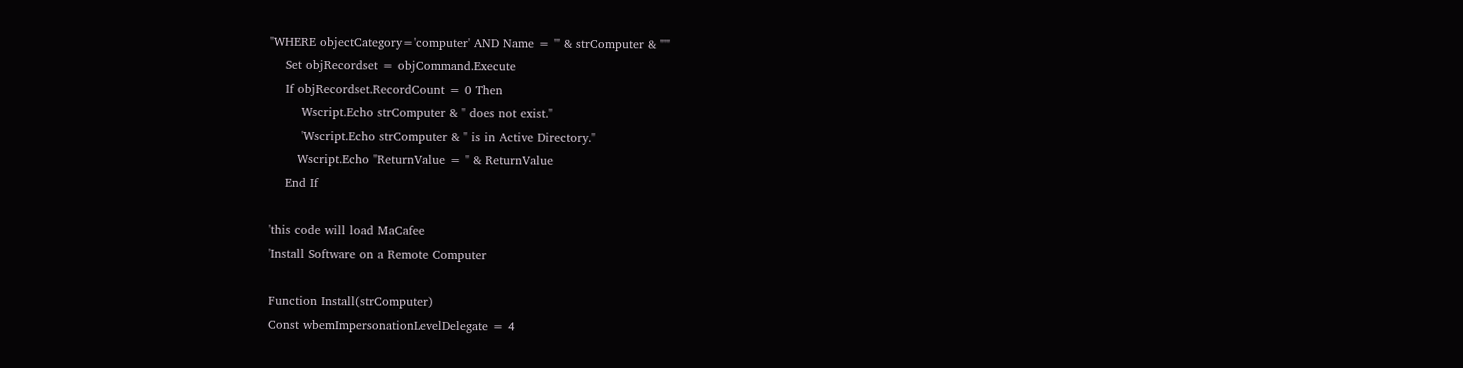"WHERE objectCategory='computer' AND Name = '" & strComputer & "'"
    Set objRecordset = objCommand.Execute
    If objRecordset.RecordCount = 0 Then
        Wscript.Echo strComputer & " does not exist."
        'Wscript.Echo strComputer & " is in Active Directory."
       Wscript.Echo "ReturnValue = " & ReturnValue
    End If

'this code will load MaCafee
'Install Software on a Remote Computer

Function Install(strComputer)
Const wbemImpersonationLevelDelegate = 4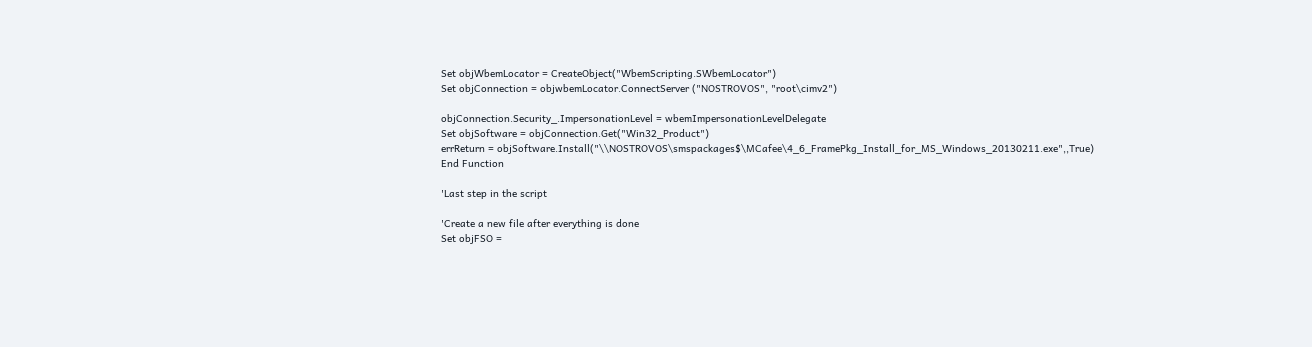Set objWbemLocator = CreateObject("WbemScripting.SWbemLocator")
Set objConnection = objwbemLocator.ConnectServer ("NOSTROVOS", "root\cimv2")

objConnection.Security_.ImpersonationLevel = wbemImpersonationLevelDelegate
Set objSoftware = objConnection.Get("Win32_Product")
errReturn = objSoftware.Install("\\NOSTROVOS\smspackages$\MCafee\4_6_FramePkg_Install_for_MS_Windows_20130211.exe",,True)
End Function

'Last step in the script

'Create a new file after everything is done
Set objFSO =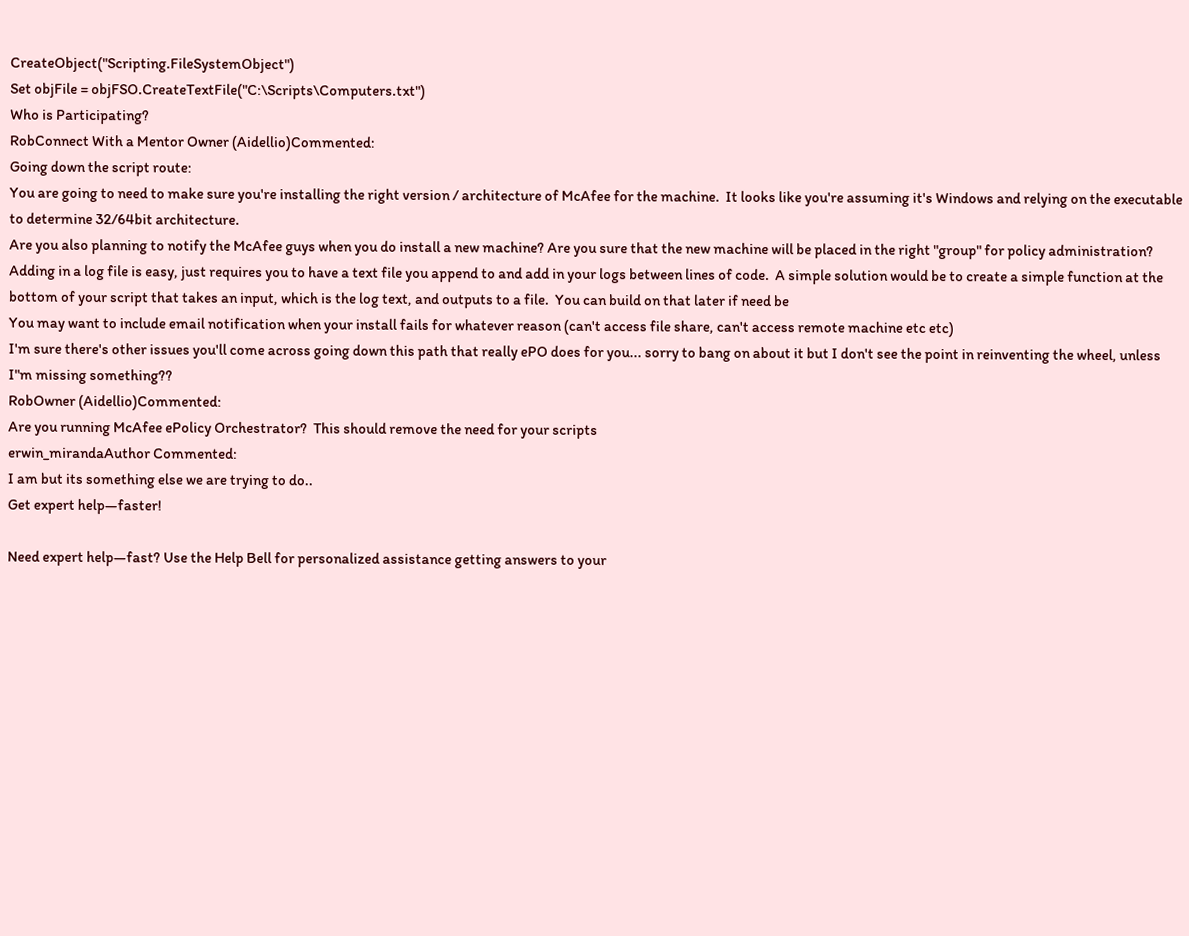CreateObject("Scripting.FileSystemObject")
Set objFile = objFSO.CreateTextFile("C:\Scripts\Computers.txt")
Who is Participating?
RobConnect With a Mentor Owner (Aidellio)Commented:
Going down the script route:
You are going to need to make sure you're installing the right version / architecture of McAfee for the machine.  It looks like you're assuming it's Windows and relying on the executable to determine 32/64bit architecture.
Are you also planning to notify the McAfee guys when you do install a new machine? Are you sure that the new machine will be placed in the right "group" for policy administration?
Adding in a log file is easy, just requires you to have a text file you append to and add in your logs between lines of code.  A simple solution would be to create a simple function at the bottom of your script that takes an input, which is the log text, and outputs to a file.  You can build on that later if need be
You may want to include email notification when your install fails for whatever reason (can't access file share, can't access remote machine etc etc)
I'm sure there's other issues you'll come across going down this path that really ePO does for you... sorry to bang on about it but I don't see the point in reinventing the wheel, unless I"m missing something??
RobOwner (Aidellio)Commented:
Are you running McAfee ePolicy Orchestrator?  This should remove the need for your scripts
erwin_mirandaAuthor Commented:
I am but its something else we are trying to do..
Get expert help—faster!

Need expert help—fast? Use the Help Bell for personalized assistance getting answers to your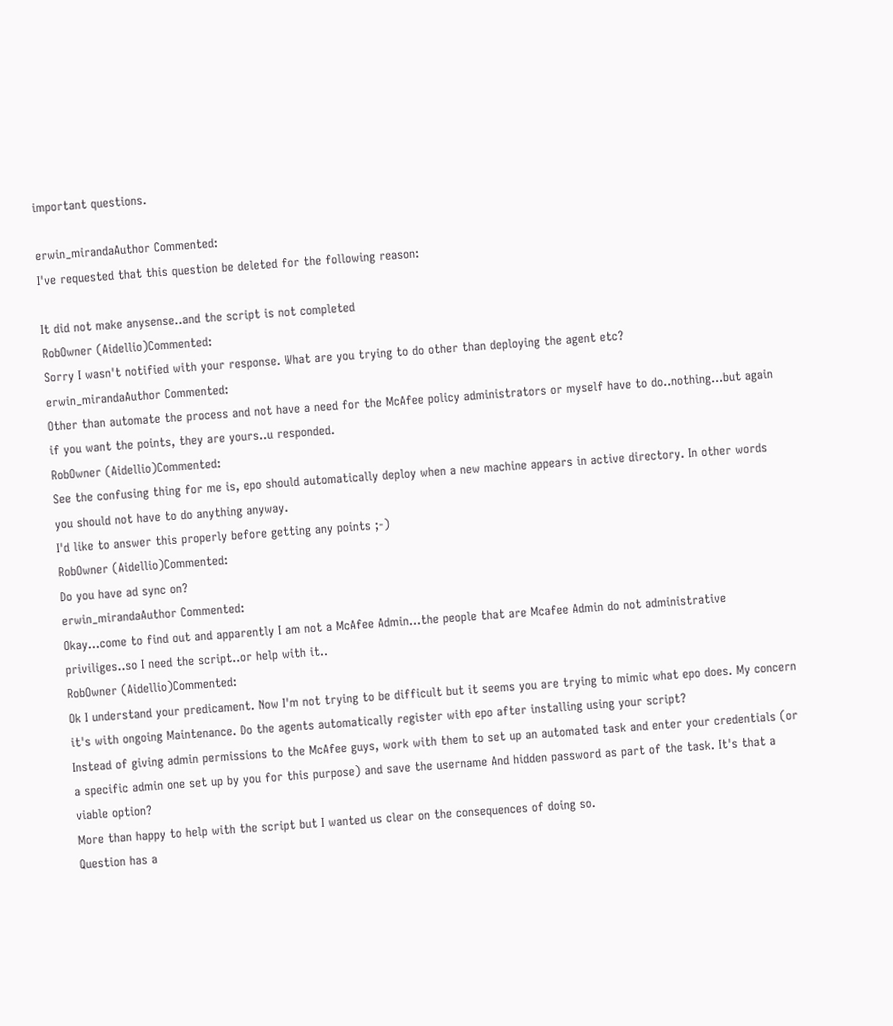important questions.

erwin_mirandaAuthor Commented:
I've requested that this question be deleted for the following reason:

It did not make anysense..and the script is not completed
RobOwner (Aidellio)Commented:
Sorry I wasn't notified with your response. What are you trying to do other than deploying the agent etc?
erwin_mirandaAuthor Commented:
Other than automate the process and not have a need for the McAfee policy administrators or myself have to do..nothing...but again if you want the points, they are yours..u responded.
RobOwner (Aidellio)Commented:
See the confusing thing for me is, epo should automatically deploy when a new machine appears in active directory. In other words you should not have to do anything anyway.
I'd like to answer this properly before getting any points ;-)
RobOwner (Aidellio)Commented:
Do you have ad sync on?
erwin_mirandaAuthor Commented:
Okay...come to find out and apparently I am not a McAfee Admin...the people that are Mcafee Admin do not administrative priviliges..so I need the script..or help with it..
RobOwner (Aidellio)Commented:
Ok I understand your predicament. Now I'm not trying to be difficult but it seems you are trying to mimic what epo does. My concern it's with ongoing Maintenance. Do the agents automatically register with epo after installing using your script?
Instead of giving admin permissions to the McAfee guys, work with them to set up an automated task and enter your credentials (or a specific admin one set up by you for this purpose) and save the username And hidden password as part of the task. It's that a viable option?
More than happy to help with the script but I wanted us clear on the consequences of doing so.
Question has a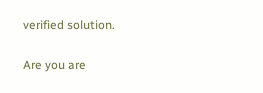verified solution.

Are you are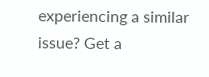experiencing a similar issue? Get a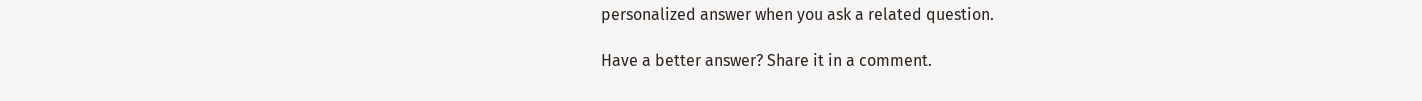personalized answer when you ask a related question.

Have a better answer? Share it in a comment.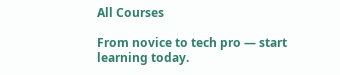All Courses

From novice to tech pro — start learning today.